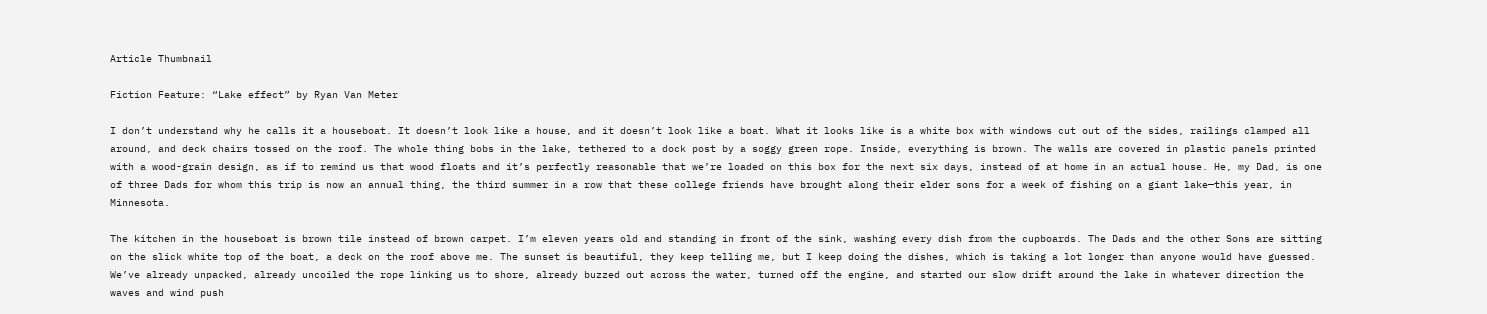Article Thumbnail

Fiction Feature: “Lake effect” by Ryan Van Meter

I don’t understand why he calls it a houseboat. It doesn’t look like a house, and it doesn’t look like a boat. What it looks like is a white box with windows cut out of the sides, railings clamped all around, and deck chairs tossed on the roof. The whole thing bobs in the lake, tethered to a dock post by a soggy green rope. Inside, everything is brown. The walls are covered in plastic panels printed with a wood-grain design, as if to remind us that wood floats and it’s perfectly reasonable that we’re loaded on this box for the next six days, instead of at home in an actual house. He, my Dad, is one of three Dads for whom this trip is now an annual thing, the third summer in a row that these college friends have brought along their elder sons for a week of fishing on a giant lake—this year, in Minnesota.

The kitchen in the houseboat is brown tile instead of brown carpet. I’m eleven years old and standing in front of the sink, washing every dish from the cupboards. The Dads and the other Sons are sitting on the slick white top of the boat, a deck on the roof above me. The sunset is beautiful, they keep telling me, but I keep doing the dishes, which is taking a lot longer than anyone would have guessed. We’ve already unpacked, already uncoiled the rope linking us to shore, already buzzed out across the water, turned off the engine, and started our slow drift around the lake in whatever direction the waves and wind push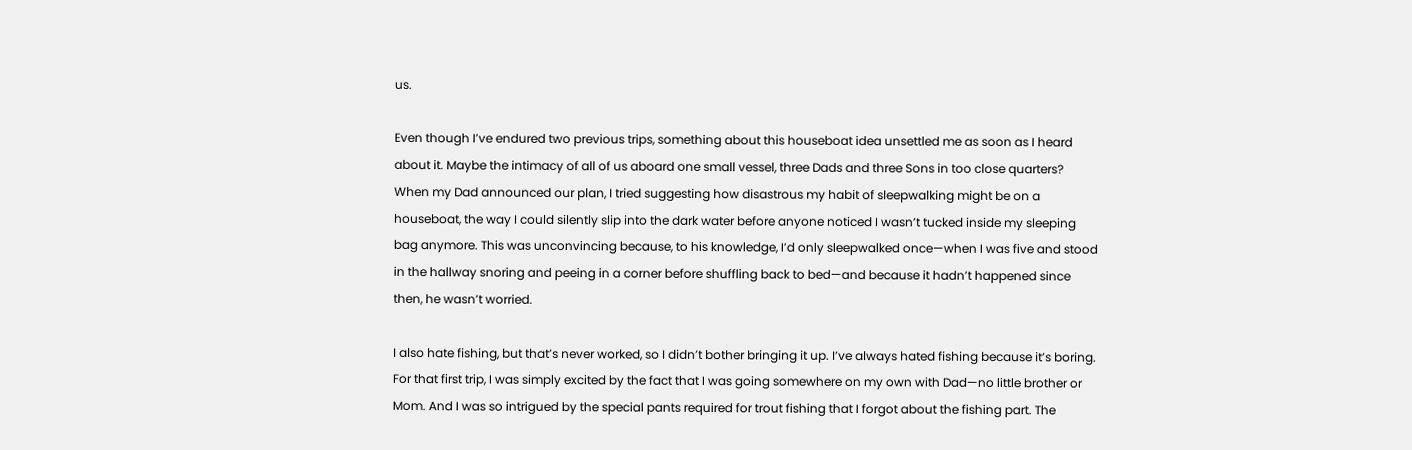us.

Even though I’ve endured two previous trips, something about this houseboat idea unsettled me as soon as I heard about it. Maybe the intimacy of all of us aboard one small vessel, three Dads and three Sons in too close quarters? When my Dad announced our plan, I tried suggesting how disastrous my habit of sleepwalking might be on a houseboat, the way I could silently slip into the dark water before anyone noticed I wasn’t tucked inside my sleeping bag anymore. This was unconvincing because, to his knowledge, I’d only sleepwalked once—when I was five and stood in the hallway snoring and peeing in a corner before shuffling back to bed—and because it hadn’t happened since then, he wasn’t worried.

I also hate fishing, but that’s never worked, so I didn’t bother bringing it up. I’ve always hated fishing because it’s boring. For that first trip, I was simply excited by the fact that I was going somewhere on my own with Dad—no little brother or Mom. And I was so intrigued by the special pants required for trout fishing that I forgot about the fishing part. The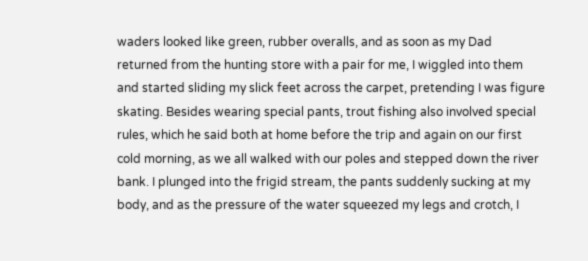waders looked like green, rubber overalls, and as soon as my Dad returned from the hunting store with a pair for me, I wiggled into them and started sliding my slick feet across the carpet, pretending I was figure skating. Besides wearing special pants, trout fishing also involved special rules, which he said both at home before the trip and again on our first cold morning, as we all walked with our poles and stepped down the river bank. I plunged into the frigid stream, the pants suddenly sucking at my body, and as the pressure of the water squeezed my legs and crotch, I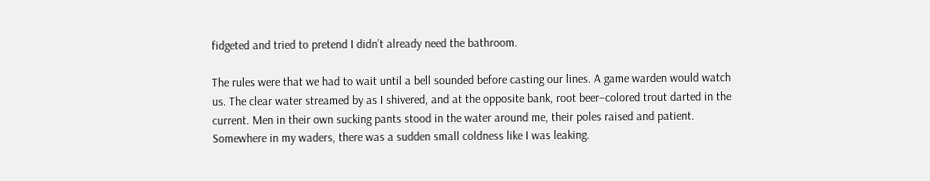fidgeted and tried to pretend I didn’t already need the bathroom.

The rules were that we had to wait until a bell sounded before casting our lines. A game warden would watch us. The clear water streamed by as I shivered, and at the opposite bank, root beer–colored trout darted in the current. Men in their own sucking pants stood in the water around me, their poles raised and patient. Somewhere in my waders, there was a sudden small coldness like I was leaking.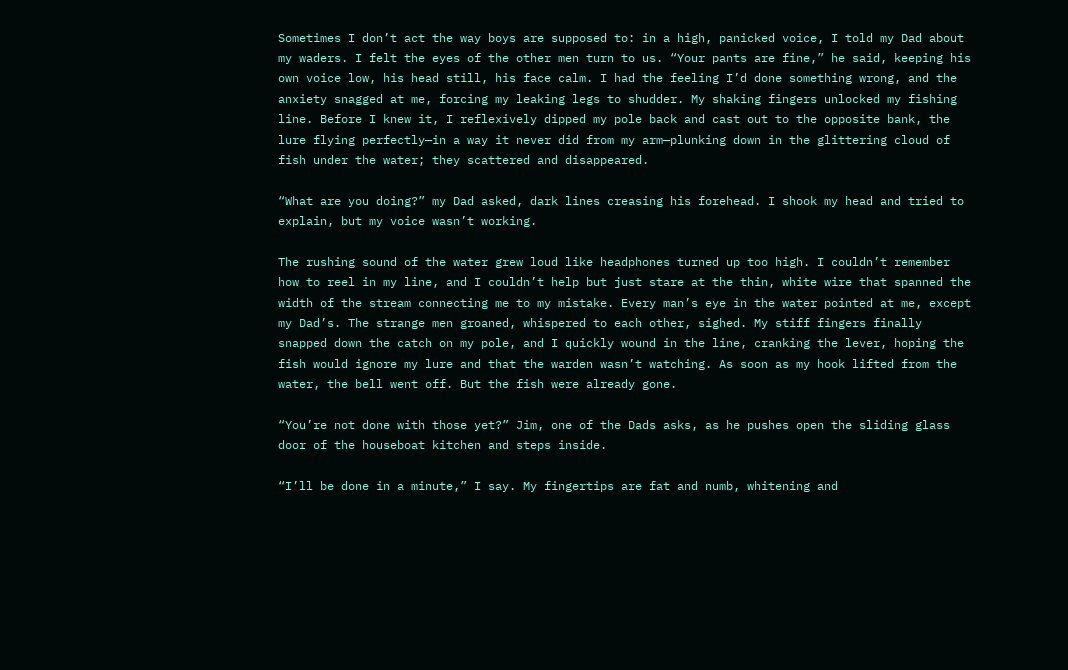Sometimes I don’t act the way boys are supposed to: in a high, panicked voice, I told my Dad about my waders. I felt the eyes of the other men turn to us. “Your pants are fine,” he said, keeping his own voice low, his head still, his face calm. I had the feeling I’d done something wrong, and the anxiety snagged at me, forcing my leaking legs to shudder. My shaking fingers unlocked my fishing line. Before I knew it, I reflexively dipped my pole back and cast out to the opposite bank, the lure flying perfectly—in a way it never did from my arm—plunking down in the glittering cloud of fish under the water; they scattered and disappeared.

“What are you doing?” my Dad asked, dark lines creasing his forehead. I shook my head and tried to explain, but my voice wasn’t working.

The rushing sound of the water grew loud like headphones turned up too high. I couldn’t remember how to reel in my line, and I couldn’t help but just stare at the thin, white wire that spanned the width of the stream connecting me to my mistake. Every man’s eye in the water pointed at me, except my Dad’s. The strange men groaned, whispered to each other, sighed. My stiff fingers finally snapped down the catch on my pole, and I quickly wound in the line, cranking the lever, hoping the fish would ignore my lure and that the warden wasn’t watching. As soon as my hook lifted from the water, the bell went off. But the fish were already gone.

“You’re not done with those yet?” Jim, one of the Dads asks, as he pushes open the sliding glass door of the houseboat kitchen and steps inside.

“I’ll be done in a minute,” I say. My fingertips are fat and numb, whitening and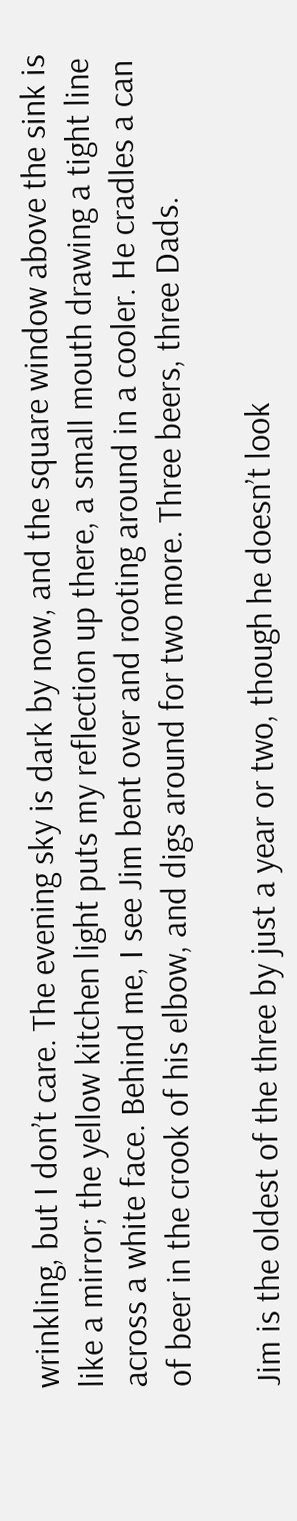wrinkling, but I don’t care. The evening sky is dark by now, and the square window above the sink is like a mirror; the yellow kitchen light puts my reflection up there, a small mouth drawing a tight line across a white face. Behind me, I see Jim bent over and rooting around in a cooler. He cradles a can of beer in the crook of his elbow, and digs around for two more. Three beers, three Dads.

Jim is the oldest of the three by just a year or two, though he doesn’t look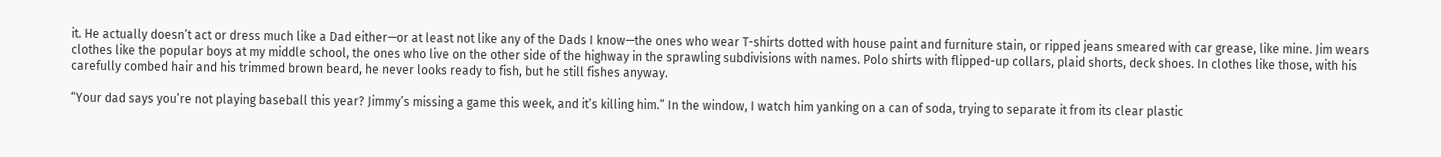it. He actually doesn’t act or dress much like a Dad either—or at least not like any of the Dads I know—the ones who wear T-shirts dotted with house paint and furniture stain, or ripped jeans smeared with car grease, like mine. Jim wears clothes like the popular boys at my middle school, the ones who live on the other side of the highway in the sprawling subdivisions with names. Polo shirts with flipped-up collars, plaid shorts, deck shoes. In clothes like those, with his carefully combed hair and his trimmed brown beard, he never looks ready to fish, but he still fishes anyway.

“Your dad says you’re not playing baseball this year? Jimmy’s missing a game this week, and it’s killing him.” In the window, I watch him yanking on a can of soda, trying to separate it from its clear plastic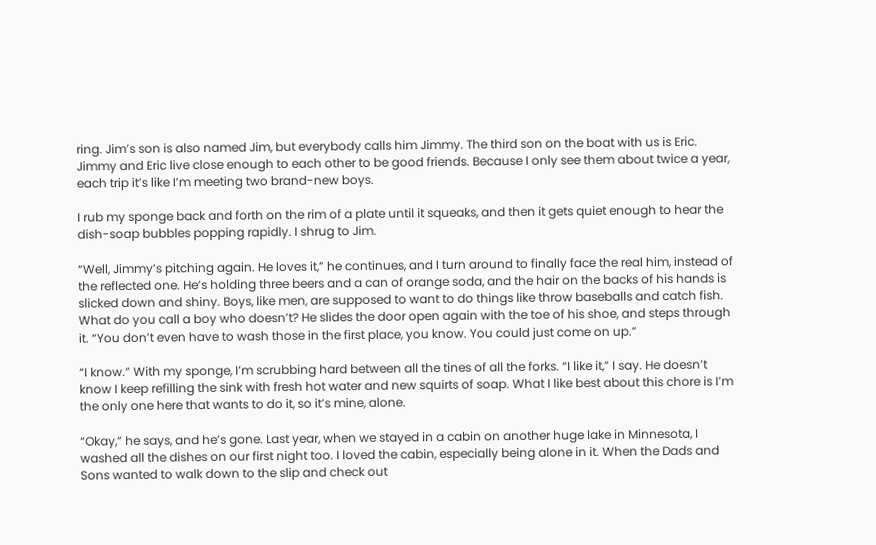ring. Jim’s son is also named Jim, but everybody calls him Jimmy. The third son on the boat with us is Eric. Jimmy and Eric live close enough to each other to be good friends. Because I only see them about twice a year, each trip it’s like I’m meeting two brand-new boys.

I rub my sponge back and forth on the rim of a plate until it squeaks, and then it gets quiet enough to hear the dish-soap bubbles popping rapidly. I shrug to Jim.

“Well, Jimmy’s pitching again. He loves it,” he continues, and I turn around to finally face the real him, instead of the reflected one. He’s holding three beers and a can of orange soda, and the hair on the backs of his hands is slicked down and shiny. Boys, like men, are supposed to want to do things like throw baseballs and catch fish. What do you call a boy who doesn’t? He slides the door open again with the toe of his shoe, and steps through it. “You don’t even have to wash those in the first place, you know. You could just come on up.”

“I know.” With my sponge, I’m scrubbing hard between all the tines of all the forks. “I like it,” I say. He doesn’t know I keep refilling the sink with fresh hot water and new squirts of soap. What I like best about this chore is I’m the only one here that wants to do it, so it’s mine, alone.

“Okay,” he says, and he’s gone. Last year, when we stayed in a cabin on another huge lake in Minnesota, I washed all the dishes on our first night too. I loved the cabin, especially being alone in it. When the Dads and Sons wanted to walk down to the slip and check out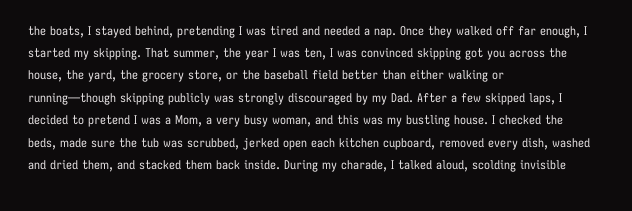the boats, I stayed behind, pretending I was tired and needed a nap. Once they walked off far enough, I started my skipping. That summer, the year I was ten, I was convinced skipping got you across the house, the yard, the grocery store, or the baseball field better than either walking or running—though skipping publicly was strongly discouraged by my Dad. After a few skipped laps, I decided to pretend I was a Mom, a very busy woman, and this was my bustling house. I checked the beds, made sure the tub was scrubbed, jerked open each kitchen cupboard, removed every dish, washed and dried them, and stacked them back inside. During my charade, I talked aloud, scolding invisible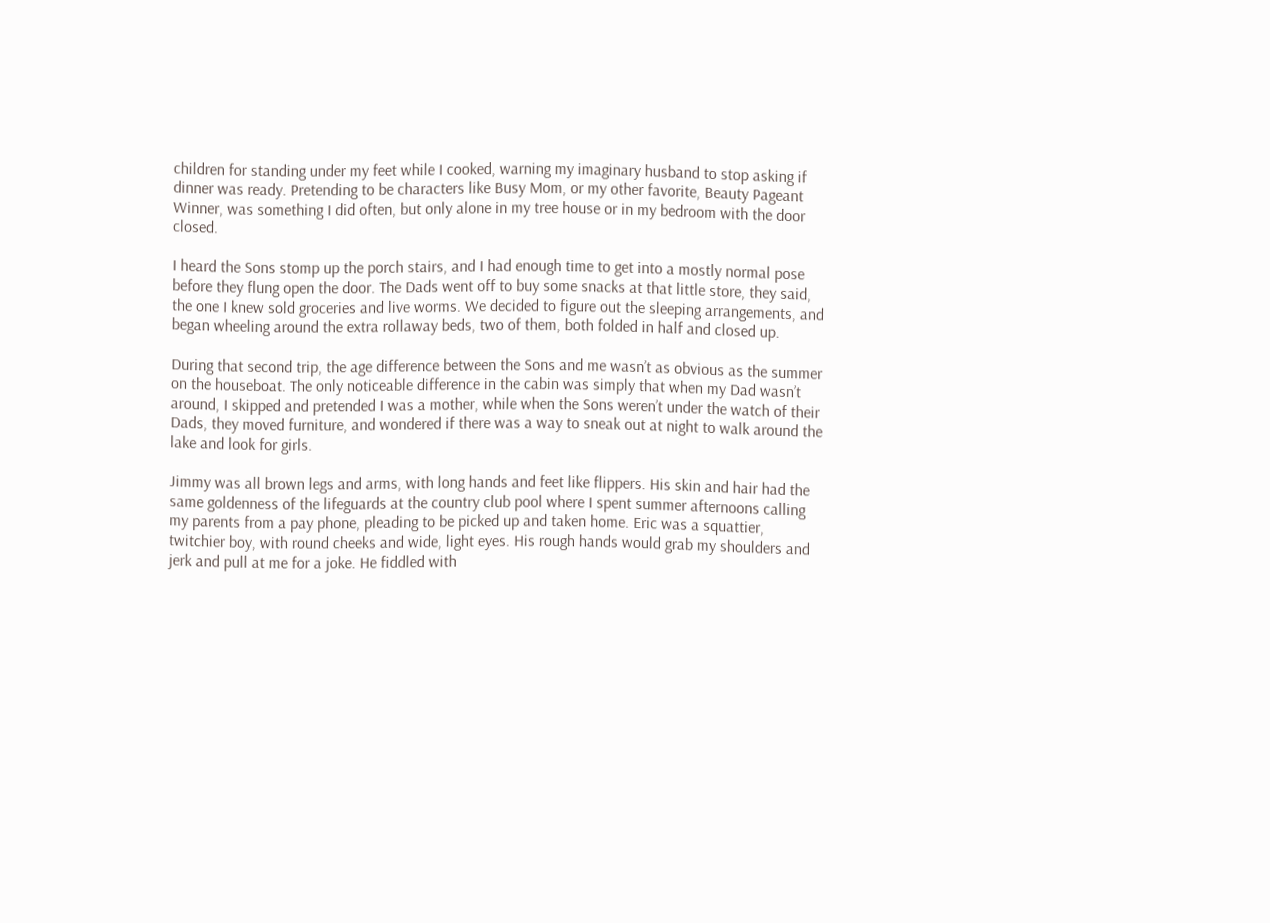children for standing under my feet while I cooked, warning my imaginary husband to stop asking if dinner was ready. Pretending to be characters like Busy Mom, or my other favorite, Beauty Pageant Winner, was something I did often, but only alone in my tree house or in my bedroom with the door closed.

I heard the Sons stomp up the porch stairs, and I had enough time to get into a mostly normal pose before they flung open the door. The Dads went off to buy some snacks at that little store, they said, the one I knew sold groceries and live worms. We decided to figure out the sleeping arrangements, and began wheeling around the extra rollaway beds, two of them, both folded in half and closed up.

During that second trip, the age difference between the Sons and me wasn’t as obvious as the summer on the houseboat. The only noticeable difference in the cabin was simply that when my Dad wasn’t around, I skipped and pretended I was a mother, while when the Sons weren’t under the watch of their Dads, they moved furniture, and wondered if there was a way to sneak out at night to walk around the lake and look for girls.

Jimmy was all brown legs and arms, with long hands and feet like flippers. His skin and hair had the same goldenness of the lifeguards at the country club pool where I spent summer afternoons calling my parents from a pay phone, pleading to be picked up and taken home. Eric was a squattier, twitchier boy, with round cheeks and wide, light eyes. His rough hands would grab my shoulders and jerk and pull at me for a joke. He fiddled with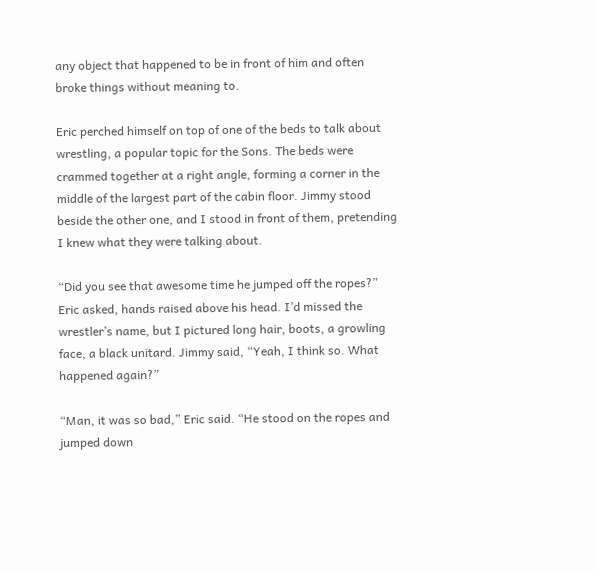any object that happened to be in front of him and often broke things without meaning to.

Eric perched himself on top of one of the beds to talk about wrestling, a popular topic for the Sons. The beds were crammed together at a right angle, forming a corner in the middle of the largest part of the cabin floor. Jimmy stood beside the other one, and I stood in front of them, pretending I knew what they were talking about.

“Did you see that awesome time he jumped off the ropes?” Eric asked, hands raised above his head. I’d missed the wrestler’s name, but I pictured long hair, boots, a growling face, a black unitard. Jimmy said, “Yeah, I think so. What happened again?”

“Man, it was so bad,” Eric said. “He stood on the ropes and jumped down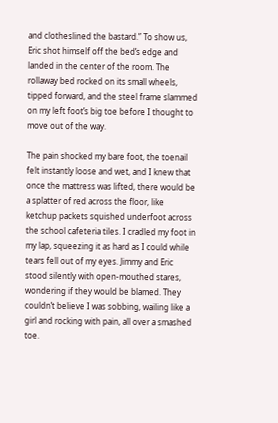and clotheslined the bastard.” To show us, Eric shot himself off the bed’s edge and landed in the center of the room. The rollaway bed rocked on its small wheels, tipped forward, and the steel frame slammed on my left foot’s big toe before I thought to move out of the way.

The pain shocked my bare foot, the toenail felt instantly loose and wet, and I knew that once the mattress was lifted, there would be a splatter of red across the floor, like ketchup packets squished underfoot across the school cafeteria tiles. I cradled my foot in my lap, squeezing it as hard as I could while tears fell out of my eyes. Jimmy and Eric stood silently with open-mouthed stares, wondering if they would be blamed. They couldn’t believe I was sobbing, wailing like a girl and rocking with pain, all over a smashed toe.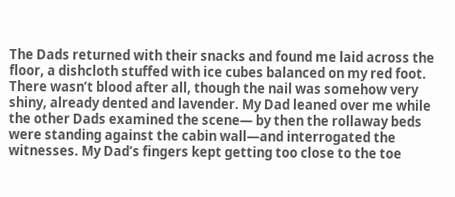The Dads returned with their snacks and found me laid across the floor, a dishcloth stuffed with ice cubes balanced on my red foot. There wasn’t blood after all, though the nail was somehow very shiny, already dented and lavender. My Dad leaned over me while the other Dads examined the scene— by then the rollaway beds were standing against the cabin wall—and interrogated the witnesses. My Dad’s fingers kept getting too close to the toe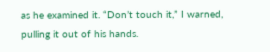as he examined it. “Don’t touch it,” I warned, pulling it out of his hands.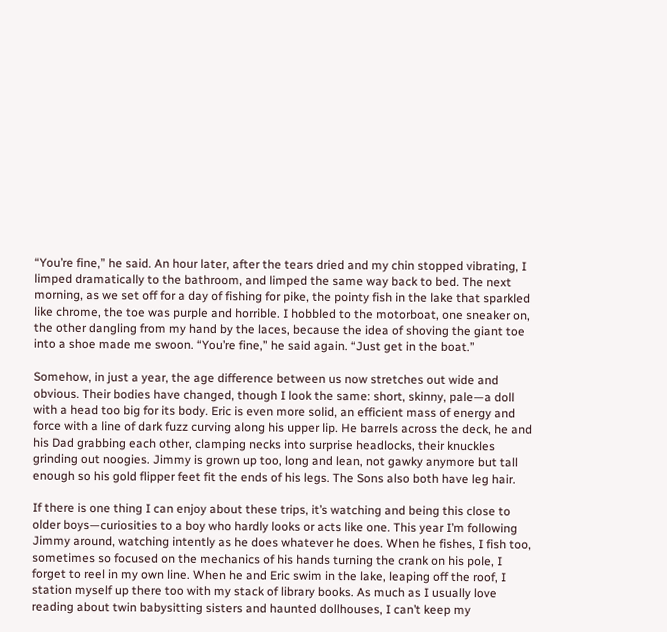“You’re fine,” he said. An hour later, after the tears dried and my chin stopped vibrating, I limped dramatically to the bathroom, and limped the same way back to bed. The next morning, as we set off for a day of fishing for pike, the pointy fish in the lake that sparkled like chrome, the toe was purple and horrible. I hobbled to the motorboat, one sneaker on, the other dangling from my hand by the laces, because the idea of shoving the giant toe into a shoe made me swoon. “You’re fine,” he said again. “Just get in the boat.”

Somehow, in just a year, the age difference between us now stretches out wide and obvious. Their bodies have changed, though I look the same: short, skinny, pale—a doll with a head too big for its body. Eric is even more solid, an efficient mass of energy and force with a line of dark fuzz curving along his upper lip. He barrels across the deck, he and his Dad grabbing each other, clamping necks into surprise headlocks, their knuckles grinding out noogies. Jimmy is grown up too, long and lean, not gawky anymore but tall enough so his gold flipper feet fit the ends of his legs. The Sons also both have leg hair.

If there is one thing I can enjoy about these trips, it’s watching and being this close to older boys—curiosities to a boy who hardly looks or acts like one. This year I’m following Jimmy around, watching intently as he does whatever he does. When he fishes, I fish too, sometimes so focused on the mechanics of his hands turning the crank on his pole, I forget to reel in my own line. When he and Eric swim in the lake, leaping off the roof, I station myself up there too with my stack of library books. As much as I usually love reading about twin babysitting sisters and haunted dollhouses, I can’t keep my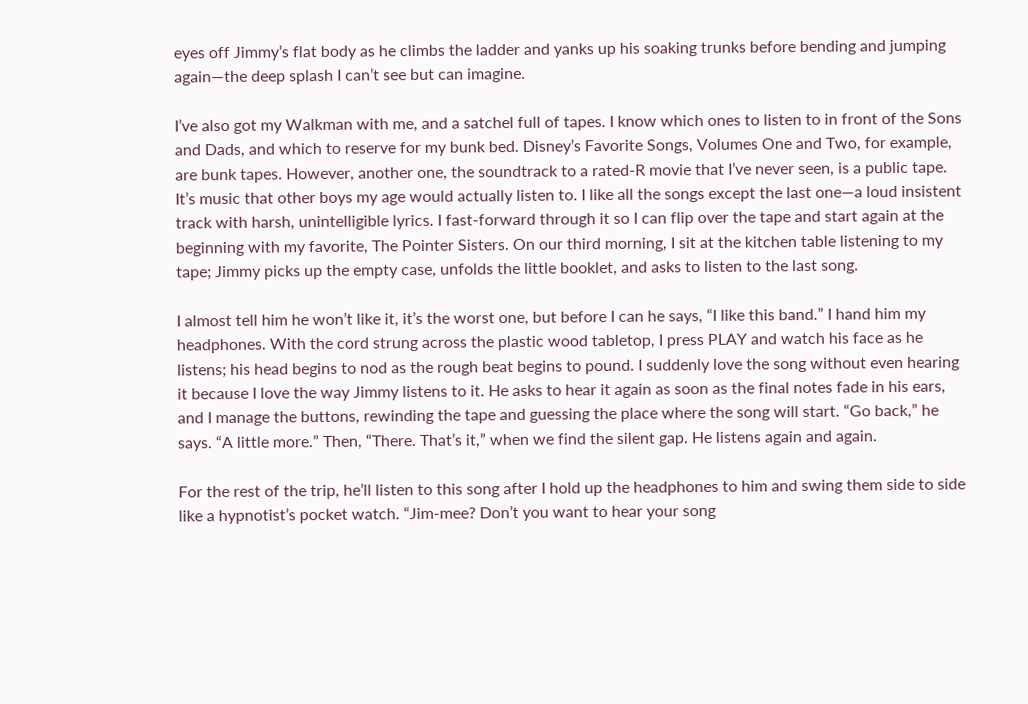eyes off Jimmy’s flat body as he climbs the ladder and yanks up his soaking trunks before bending and jumping again—the deep splash I can’t see but can imagine.

I’ve also got my Walkman with me, and a satchel full of tapes. I know which ones to listen to in front of the Sons and Dads, and which to reserve for my bunk bed. Disney’s Favorite Songs, Volumes One and Two, for example, are bunk tapes. However, another one, the soundtrack to a rated-R movie that I’ve never seen, is a public tape. It’s music that other boys my age would actually listen to. I like all the songs except the last one—a loud insistent track with harsh, unintelligible lyrics. I fast-forward through it so I can flip over the tape and start again at the beginning with my favorite, The Pointer Sisters. On our third morning, I sit at the kitchen table listening to my tape; Jimmy picks up the empty case, unfolds the little booklet, and asks to listen to the last song.

I almost tell him he won’t like it, it’s the worst one, but before I can he says, “I like this band.” I hand him my headphones. With the cord strung across the plastic wood tabletop, I press PLAY and watch his face as he listens; his head begins to nod as the rough beat begins to pound. I suddenly love the song without even hearing it because I love the way Jimmy listens to it. He asks to hear it again as soon as the final notes fade in his ears, and I manage the buttons, rewinding the tape and guessing the place where the song will start. “Go back,” he says. “A little more.” Then, “There. That’s it,” when we find the silent gap. He listens again and again.

For the rest of the trip, he’ll listen to this song after I hold up the headphones to him and swing them side to side like a hypnotist’s pocket watch. “Jim-mee? Don’t you want to hear your song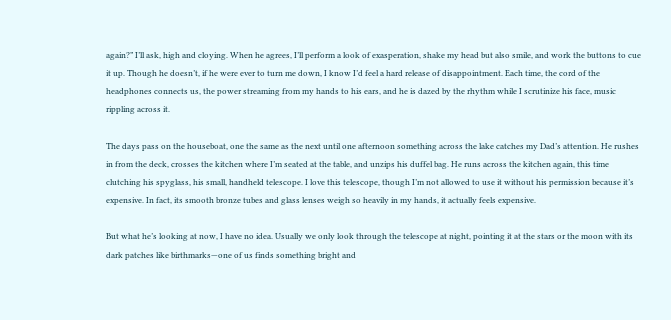again?” I’ll ask, high and cloying. When he agrees, I’ll perform a look of exasperation, shake my head but also smile, and work the buttons to cue it up. Though he doesn’t, if he were ever to turn me down, I know I’d feel a hard release of disappointment. Each time, the cord of the headphones connects us, the power streaming from my hands to his ears, and he is dazed by the rhythm while I scrutinize his face, music rippling across it.

The days pass on the houseboat, one the same as the next until one afternoon something across the lake catches my Dad’s attention. He rushes in from the deck, crosses the kitchen where I’m seated at the table, and unzips his duffel bag. He runs across the kitchen again, this time clutching his spyglass, his small, handheld telescope. I love this telescope, though I’m not allowed to use it without his permission because it’s expensive. In fact, its smooth bronze tubes and glass lenses weigh so heavily in my hands, it actually feels expensive.

But what he’s looking at now, I have no idea. Usually we only look through the telescope at night, pointing it at the stars or the moon with its dark patches like birthmarks—one of us finds something bright and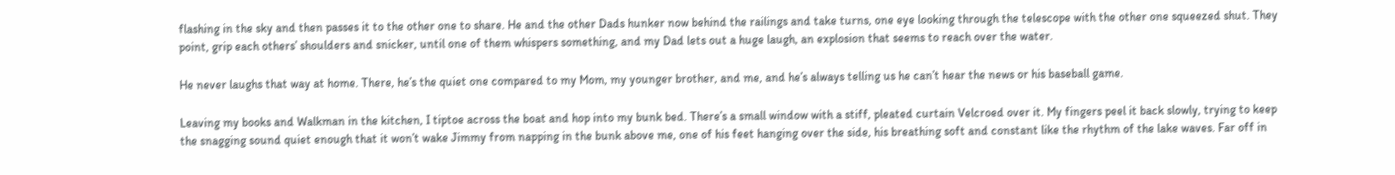flashing in the sky and then passes it to the other one to share. He and the other Dads hunker now behind the railings and take turns, one eye looking through the telescope with the other one squeezed shut. They point, grip each others’ shoulders and snicker, until one of them whispers something, and my Dad lets out a huge laugh, an explosion that seems to reach over the water.

He never laughs that way at home. There, he’s the quiet one compared to my Mom, my younger brother, and me, and he’s always telling us he can’t hear the news or his baseball game.

Leaving my books and Walkman in the kitchen, I tiptoe across the boat and hop into my bunk bed. There’s a small window with a stiff, pleated curtain Velcroed over it. My fingers peel it back slowly, trying to keep the snagging sound quiet enough that it won’t wake Jimmy from napping in the bunk above me, one of his feet hanging over the side, his breathing soft and constant like the rhythm of the lake waves. Far off in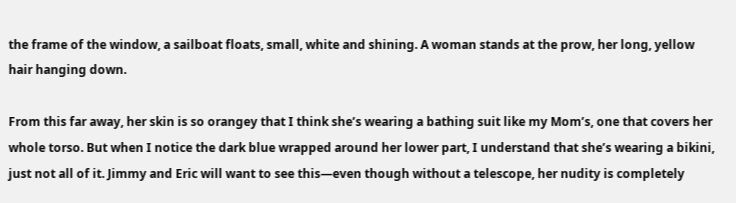the frame of the window, a sailboat floats, small, white and shining. A woman stands at the prow, her long, yellow hair hanging down.

From this far away, her skin is so orangey that I think she’s wearing a bathing suit like my Mom’s, one that covers her whole torso. But when I notice the dark blue wrapped around her lower part, I understand that she’s wearing a bikini, just not all of it. Jimmy and Eric will want to see this—even though without a telescope, her nudity is completely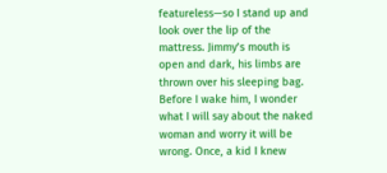featureless—so I stand up and look over the lip of the mattress. Jimmy’s mouth is open and dark, his limbs are thrown over his sleeping bag. Before I wake him, I wonder what I will say about the naked woman and worry it will be wrong. Once, a kid I knew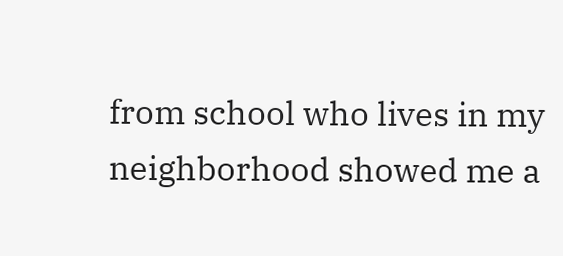from school who lives in my neighborhood showed me a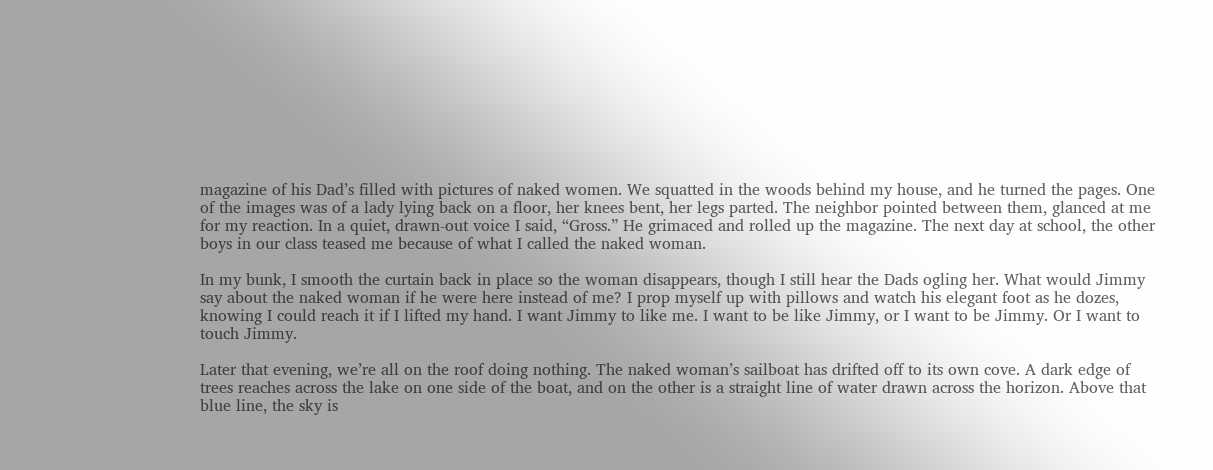magazine of his Dad’s filled with pictures of naked women. We squatted in the woods behind my house, and he turned the pages. One of the images was of a lady lying back on a floor, her knees bent, her legs parted. The neighbor pointed between them, glanced at me for my reaction. In a quiet, drawn-out voice I said, “Gross.” He grimaced and rolled up the magazine. The next day at school, the other boys in our class teased me because of what I called the naked woman.

In my bunk, I smooth the curtain back in place so the woman disappears, though I still hear the Dads ogling her. What would Jimmy say about the naked woman if he were here instead of me? I prop myself up with pillows and watch his elegant foot as he dozes, knowing I could reach it if I lifted my hand. I want Jimmy to like me. I want to be like Jimmy, or I want to be Jimmy. Or I want to touch Jimmy.

Later that evening, we’re all on the roof doing nothing. The naked woman’s sailboat has drifted off to its own cove. A dark edge of trees reaches across the lake on one side of the boat, and on the other is a straight line of water drawn across the horizon. Above that blue line, the sky is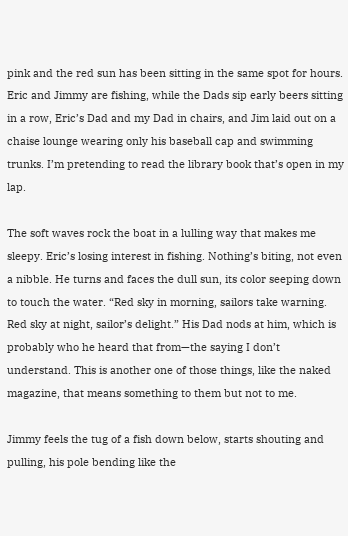pink and the red sun has been sitting in the same spot for hours. Eric and Jimmy are fishing, while the Dads sip early beers sitting in a row, Eric’s Dad and my Dad in chairs, and Jim laid out on a chaise lounge wearing only his baseball cap and swimming trunks. I’m pretending to read the library book that’s open in my lap.

The soft waves rock the boat in a lulling way that makes me sleepy. Eric’s losing interest in fishing. Nothing’s biting, not even a nibble. He turns and faces the dull sun, its color seeping down to touch the water. “Red sky in morning, sailors take warning. Red sky at night, sailor’s delight.” His Dad nods at him, which is probably who he heard that from—the saying I don’t understand. This is another one of those things, like the naked magazine, that means something to them but not to me.

Jimmy feels the tug of a fish down below, starts shouting and pulling, his pole bending like the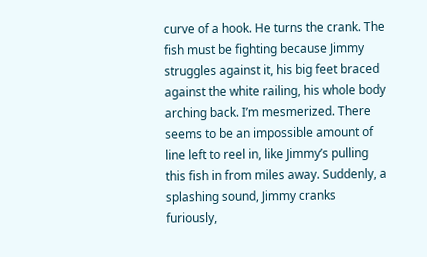curve of a hook. He turns the crank. The fish must be fighting because Jimmy struggles against it, his big feet braced against the white railing, his whole body arching back. I’m mesmerized. There seems to be an impossible amount of line left to reel in, like Jimmy’s pulling this fish in from miles away. Suddenly, a splashing sound, Jimmy cranks furiously,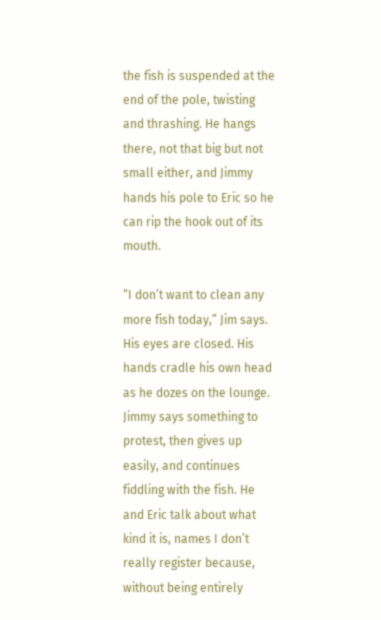the fish is suspended at the end of the pole, twisting and thrashing. He hangs there, not that big but not small either, and Jimmy hands his pole to Eric so he can rip the hook out of its mouth.

“I don’t want to clean any more fish today,” Jim says. His eyes are closed. His hands cradle his own head as he dozes on the lounge. Jimmy says something to protest, then gives up easily, and continues fiddling with the fish. He and Eric talk about what kind it is, names I don’t really register because, without being entirely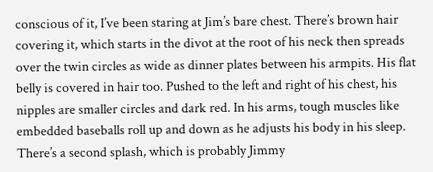conscious of it, I’ve been staring at Jim’s bare chest. There’s brown hair covering it, which starts in the divot at the root of his neck then spreads over the twin circles as wide as dinner plates between his armpits. His flat belly is covered in hair too. Pushed to the left and right of his chest, his nipples are smaller circles and dark red. In his arms, tough muscles like embedded baseballs roll up and down as he adjusts his body in his sleep. There’s a second splash, which is probably Jimmy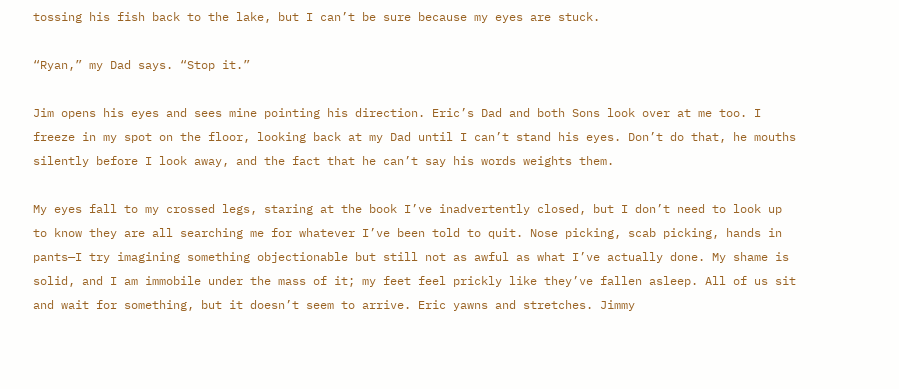tossing his fish back to the lake, but I can’t be sure because my eyes are stuck.

“Ryan,” my Dad says. “Stop it.”

Jim opens his eyes and sees mine pointing his direction. Eric’s Dad and both Sons look over at me too. I freeze in my spot on the floor, looking back at my Dad until I can’t stand his eyes. Don’t do that, he mouths silently before I look away, and the fact that he can’t say his words weights them.

My eyes fall to my crossed legs, staring at the book I’ve inadvertently closed, but I don’t need to look up to know they are all searching me for whatever I’ve been told to quit. Nose picking, scab picking, hands in pants—I try imagining something objectionable but still not as awful as what I’ve actually done. My shame is solid, and I am immobile under the mass of it; my feet feel prickly like they’ve fallen asleep. All of us sit and wait for something, but it doesn’t seem to arrive. Eric yawns and stretches. Jimmy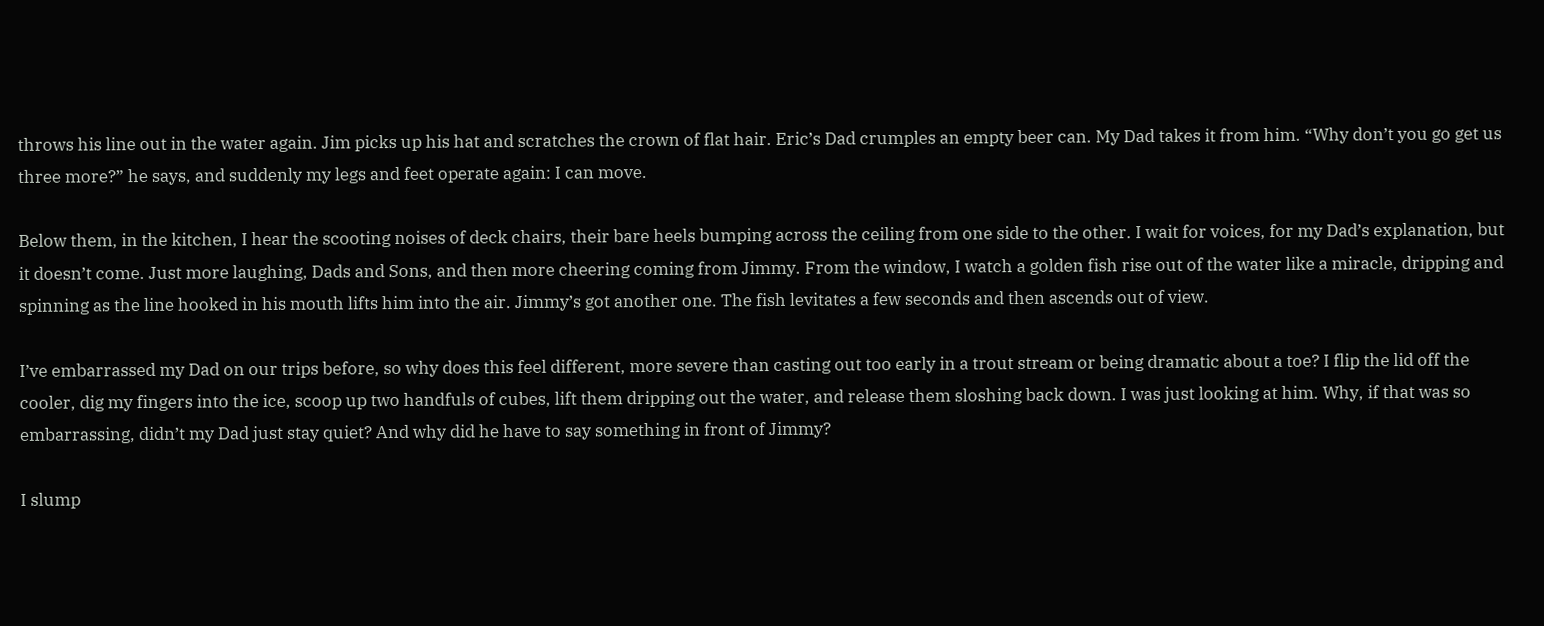throws his line out in the water again. Jim picks up his hat and scratches the crown of flat hair. Eric’s Dad crumples an empty beer can. My Dad takes it from him. “Why don’t you go get us three more?” he says, and suddenly my legs and feet operate again: I can move.

Below them, in the kitchen, I hear the scooting noises of deck chairs, their bare heels bumping across the ceiling from one side to the other. I wait for voices, for my Dad’s explanation, but it doesn’t come. Just more laughing, Dads and Sons, and then more cheering coming from Jimmy. From the window, I watch a golden fish rise out of the water like a miracle, dripping and spinning as the line hooked in his mouth lifts him into the air. Jimmy’s got another one. The fish levitates a few seconds and then ascends out of view.

I’ve embarrassed my Dad on our trips before, so why does this feel different, more severe than casting out too early in a trout stream or being dramatic about a toe? I flip the lid off the cooler, dig my fingers into the ice, scoop up two handfuls of cubes, lift them dripping out the water, and release them sloshing back down. I was just looking at him. Why, if that was so embarrassing, didn’t my Dad just stay quiet? And why did he have to say something in front of Jimmy?

I slump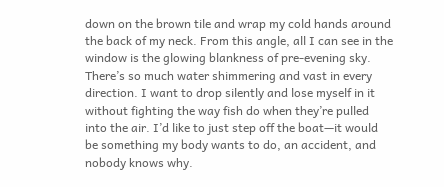down on the brown tile and wrap my cold hands around the back of my neck. From this angle, all I can see in the window is the glowing blankness of pre-evening sky. There’s so much water shimmering and vast in every direction. I want to drop silently and lose myself in it without fighting the way fish do when they’re pulled into the air. I’d like to just step off the boat—it would be something my body wants to do, an accident, and nobody knows why.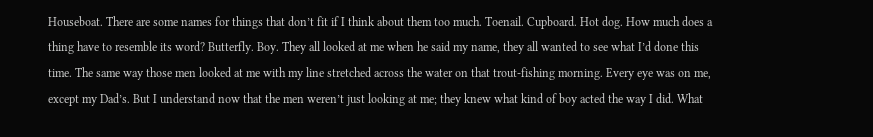Houseboat. There are some names for things that don’t fit if I think about them too much. Toenail. Cupboard. Hot dog. How much does a thing have to resemble its word? Butterfly. Boy. They all looked at me when he said my name, they all wanted to see what I’d done this time. The same way those men looked at me with my line stretched across the water on that trout-fishing morning. Every eye was on me, except my Dad’s. But I understand now that the men weren’t just looking at me; they knew what kind of boy acted the way I did. What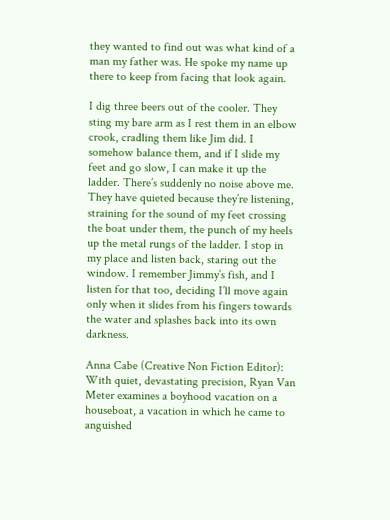they wanted to find out was what kind of a man my father was. He spoke my name up there to keep from facing that look again.

I dig three beers out of the cooler. They sting my bare arm as I rest them in an elbow crook, cradling them like Jim did. I somehow balance them, and if I slide my feet and go slow, I can make it up the ladder. There’s suddenly no noise above me. They have quieted because they’re listening, straining for the sound of my feet crossing the boat under them, the punch of my heels up the metal rungs of the ladder. I stop in my place and listen back, staring out the window. I remember Jimmy’s fish, and I listen for that too, deciding I’ll move again only when it slides from his fingers towards the water and splashes back into its own darkness.

Anna Cabe (Creative Non Fiction Editor): With quiet, devastating precision, Ryan Van Meter examines a boyhood vacation on a houseboat, a vacation in which he came to anguished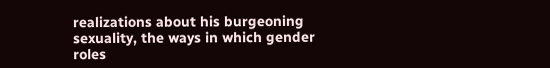realizations about his burgeoning sexuality, the ways in which gender roles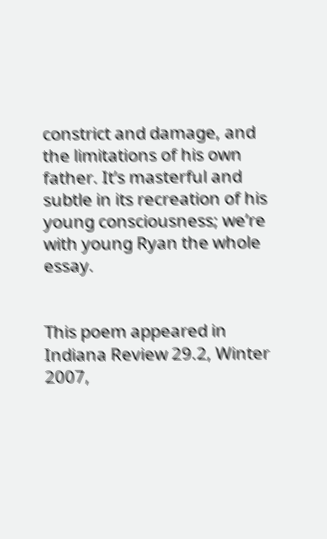constrict and damage, and the limitations of his own father. It’s masterful and subtle in its recreation of his young consciousness; we’re with young Ryan the whole essay.


This poem appeared in Indiana Review 29.2, Winter 2007,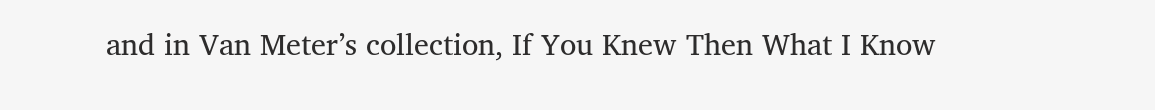and in Van Meter’s collection, If You Knew Then What I Know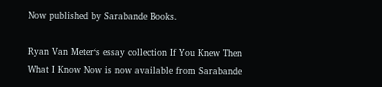Now published by Sarabande Books.

Ryan Van Meter‘s essay collection If You Knew Then What I Know Now is now available from Sarabande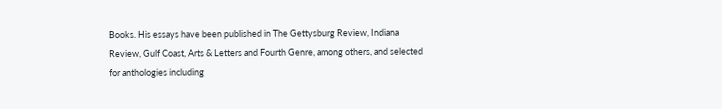Books. His essays have been published in The Gettysburg Review, Indiana Review, Gulf Coast, Arts & Letters and Fourth Genre, among others, and selected for anthologies including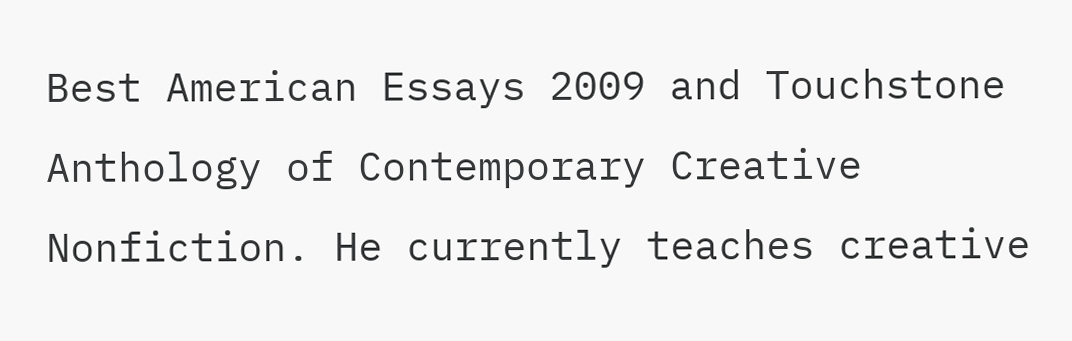Best American Essays 2009 and Touchstone Anthology of Contemporary Creative Nonfiction. He currently teaches creative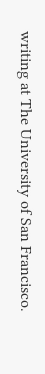writing at The University of San Francisco.